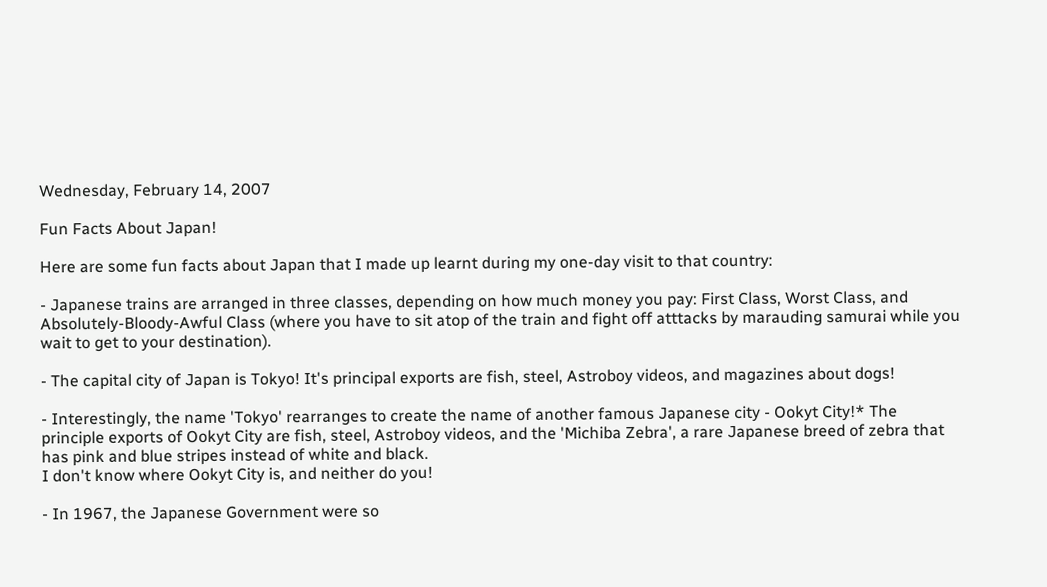Wednesday, February 14, 2007

Fun Facts About Japan!

Here are some fun facts about Japan that I made up learnt during my one-day visit to that country:

- Japanese trains are arranged in three classes, depending on how much money you pay: First Class, Worst Class, and Absolutely-Bloody-Awful Class (where you have to sit atop of the train and fight off atttacks by marauding samurai while you wait to get to your destination).

- The capital city of Japan is Tokyo! It's principal exports are fish, steel, Astroboy videos, and magazines about dogs!

- Interestingly, the name 'Tokyo' rearranges to create the name of another famous Japanese city - Ookyt City!* The principle exports of Ookyt City are fish, steel, Astroboy videos, and the 'Michiba Zebra', a rare Japanese breed of zebra that has pink and blue stripes instead of white and black.
I don't know where Ookyt City is, and neither do you!

- In 1967, the Japanese Government were so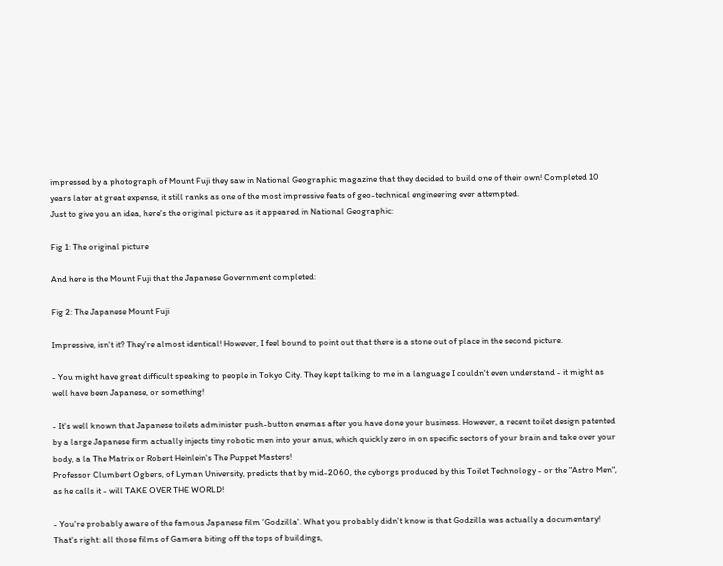impressed by a photograph of Mount Fuji they saw in National Geographic magazine that they decided to build one of their own! Completed 10 years later at great expense, it still ranks as one of the most impressive feats of geo-technical engineering ever attempted.
Just to give you an idea, here's the original picture as it appeared in National Geographic:

Fig 1: The original picture

And here is the Mount Fuji that the Japanese Government completed:

Fig 2: The Japanese Mount Fuji

Impressive, isn't it? They're almost identical! However, I feel bound to point out that there is a stone out of place in the second picture.

- You might have great difficult speaking to people in Tokyo City. They kept talking to me in a language I couldn't even understand - it might as well have been Japanese, or something!

- It's well known that Japanese toilets administer push-button enemas after you have done your business. However, a recent toilet design patented by a large Japanese firm actually injects tiny robotic men into your anus, which quickly zero in on specific sectors of your brain and take over your body, a la The Matrix or Robert Heinlein's The Puppet Masters!
Professor Clumbert Ogbers, of Lyman University, predicts that by mid-2060, the cyborgs produced by this Toilet Technology - or the "Astro Men", as he calls it - will TAKE OVER THE WORLD!

- You're probably aware of the famous Japanese film 'Godzilla'. What you probably didn't know is that Godzilla was actually a documentary! That's right: all those films of Gamera biting off the tops of buildings,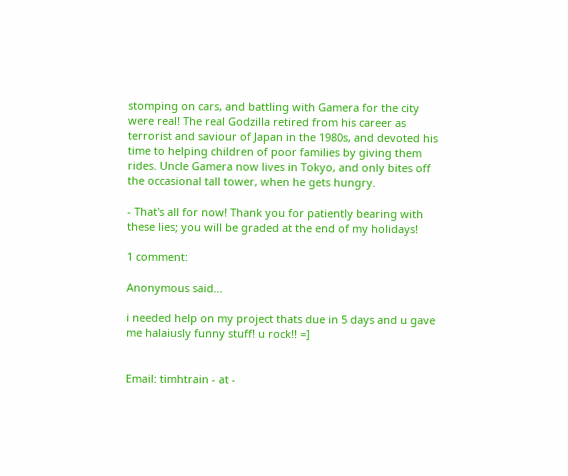stomping on cars, and battling with Gamera for the city were real! The real Godzilla retired from his career as terrorist and saviour of Japan in the 1980s, and devoted his time to helping children of poor families by giving them rides. Uncle Gamera now lives in Tokyo, and only bites off the occasional tall tower, when he gets hungry.

- That's all for now! Thank you for patiently bearing with these lies; you will be graded at the end of my holidays!

1 comment:

Anonymous said...

i needed help on my project thats due in 5 days and u gave me halaiusly funny stuff! u rock!! =]


Email: timhtrain - at -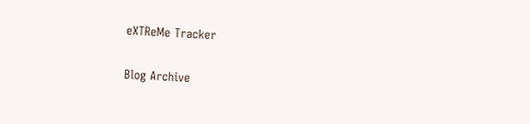eXTReMe Tracker

Blog Archive